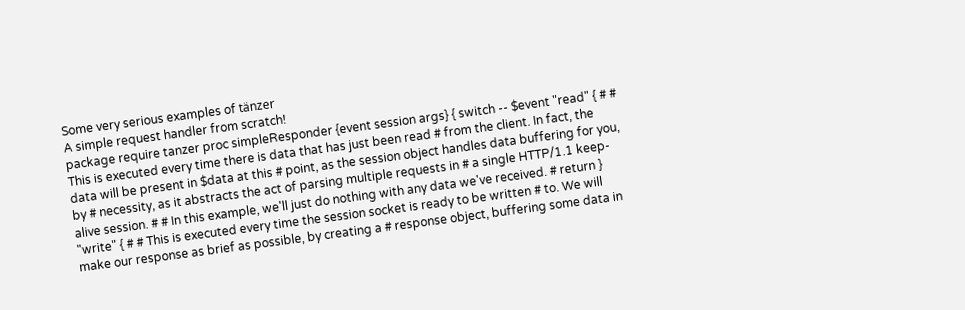Some very serious examples of tänzer
A simple request handler from scratch!
package require tanzer proc simpleResponder {event session args} { switch -- $event "read" { # # This is executed every time there is data that has just been read # from the client. In fact, the data will be present in $data at this # point, as the session object handles data buffering for you, by # necessity, as it abstracts the act of parsing multiple requests in # a single HTTP/1.1 keep-alive session. # # In this example, we'll just do nothing with any data we've received. # return } "write" { # # This is executed every time the session socket is ready to be written # to. We will make our response as brief as possible, by creating a # response object, buffering some data in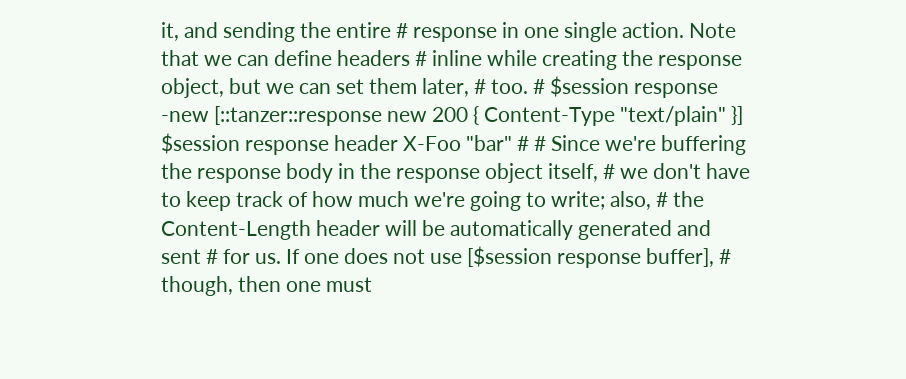it, and sending the entire # response in one single action. Note that we can define headers # inline while creating the response object, but we can set them later, # too. # $session response -new [::tanzer::response new 200 { Content-Type "text/plain" }] $session response header X-Foo "bar" # # Since we're buffering the response body in the response object itself, # we don't have to keep track of how much we're going to write; also, # the Content-Length header will be automatically generated and sent # for us. If one does not use [$session response buffer], # though, then one must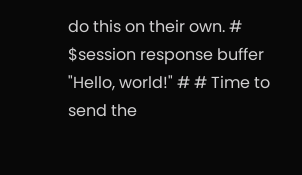do this on their own. # $session response buffer "Hello, world!" # # Time to send the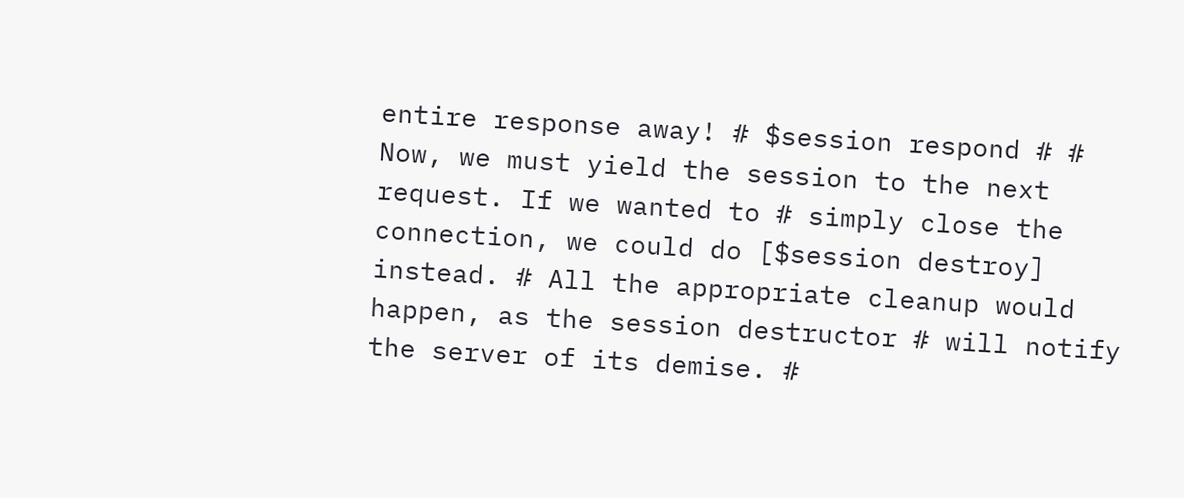entire response away! # $session respond # # Now, we must yield the session to the next request. If we wanted to # simply close the connection, we could do [$session destroy] instead. # All the appropriate cleanup would happen, as the session destructor # will notify the server of its demise. #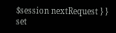$session nextRequest } } set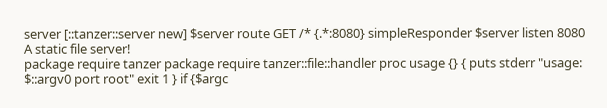server [::tanzer::server new] $server route GET /* {.*:8080} simpleResponder $server listen 8080
A static file server!
package require tanzer package require tanzer::file::handler proc usage {} { puts stderr "usage: $::argv0 port root" exit 1 } if {$argc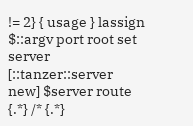!= 2} { usage } lassign $::argv port root set server [::tanzer::server new] $server route {.*} /* {.*}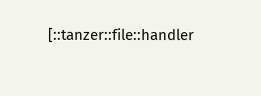[::tanzer::file::handler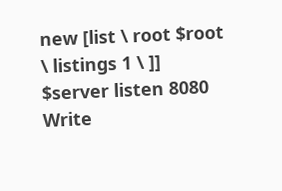new [list \ root $root \ listings 1 \ ]] $server listen 8080
Write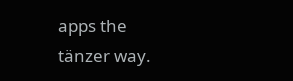apps the tänzer way.